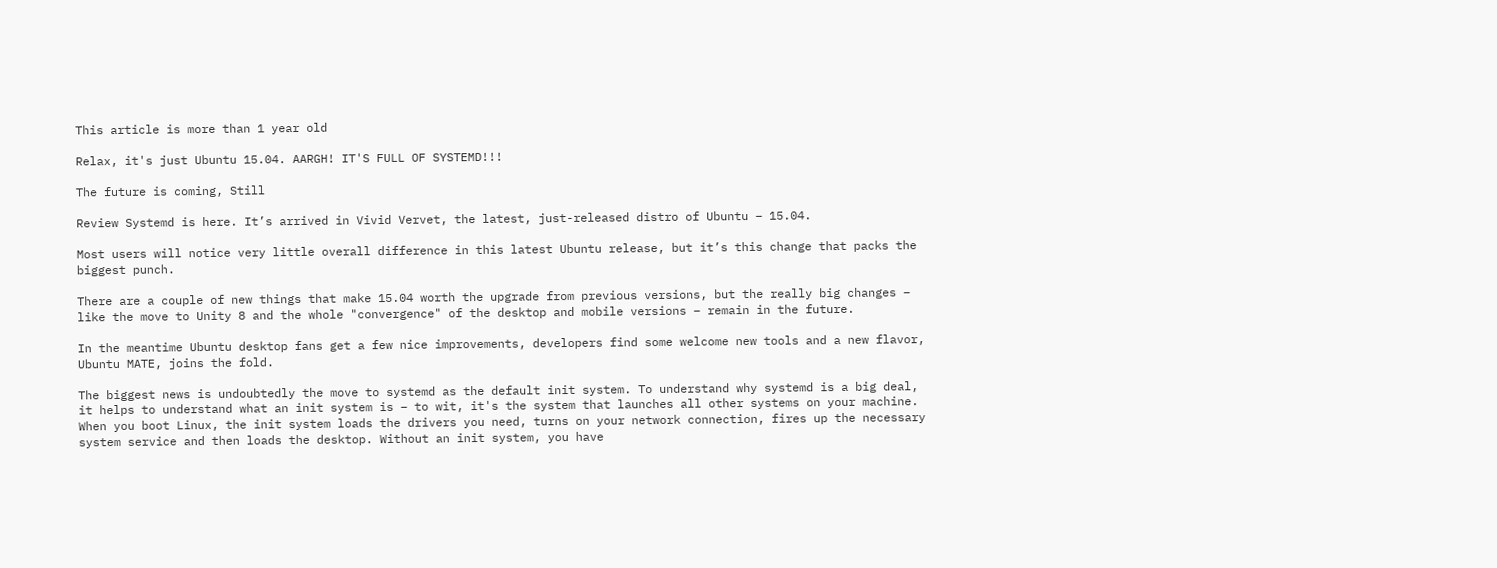This article is more than 1 year old

Relax, it's just Ubuntu 15.04. AARGH! IT'S FULL OF SYSTEMD!!!

The future is coming, Still

Review Systemd is here. It’s arrived in Vivid Vervet, the latest, just-released distro of Ubuntu – 15.04.

Most users will notice very little overall difference in this latest Ubuntu release, but it’s this change that packs the biggest punch.

There are a couple of new things that make 15.04 worth the upgrade from previous versions, but the really big changes – like the move to Unity 8 and the whole "convergence" of the desktop and mobile versions – remain in the future.

In the meantime Ubuntu desktop fans get a few nice improvements, developers find some welcome new tools and a new flavor, Ubuntu MATE, joins the fold.

The biggest news is undoubtedly the move to systemd as the default init system. To understand why systemd is a big deal, it helps to understand what an init system is – to wit, it's the system that launches all other systems on your machine. When you boot Linux, the init system loads the drivers you need, turns on your network connection, fires up the necessary system service and then loads the desktop. Without an init system, you have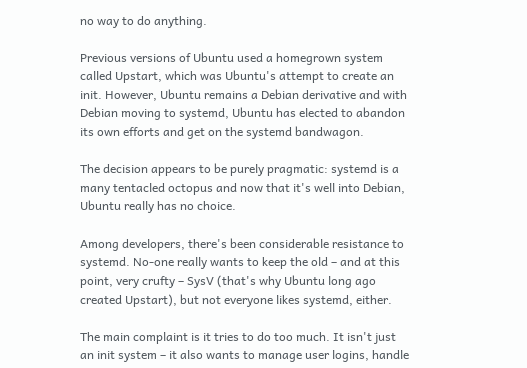no way to do anything.

Previous versions of Ubuntu used a homegrown system called Upstart, which was Ubuntu's attempt to create an init. However, Ubuntu remains a Debian derivative and with Debian moving to systemd, Ubuntu has elected to abandon its own efforts and get on the systemd bandwagon.

The decision appears to be purely pragmatic: systemd is a many tentacled octopus and now that it's well into Debian, Ubuntu really has no choice.

Among developers, there's been considerable resistance to systemd. No-one really wants to keep the old – and at this point, very crufty – SysV (that's why Ubuntu long ago created Upstart), but not everyone likes systemd, either.

The main complaint is it tries to do too much. It isn't just an init system – it also wants to manage user logins, handle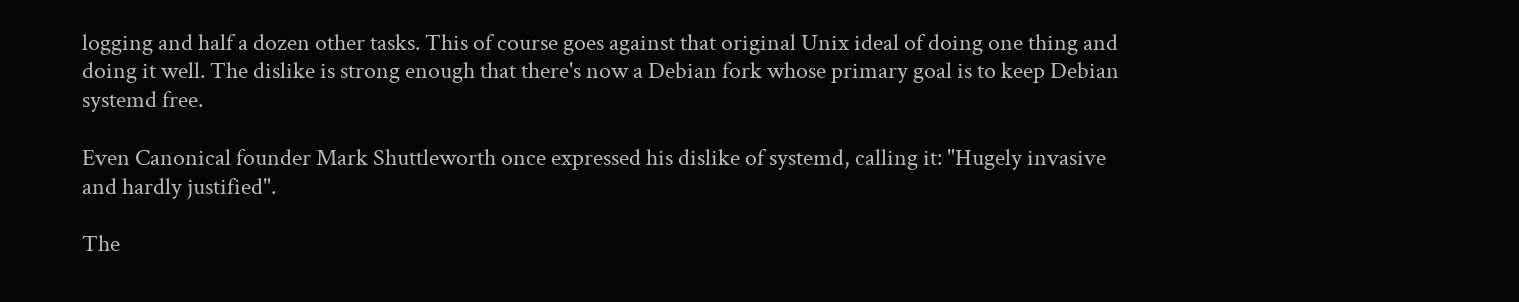logging and half a dozen other tasks. This of course goes against that original Unix ideal of doing one thing and doing it well. The dislike is strong enough that there's now a Debian fork whose primary goal is to keep Debian systemd free.

Even Canonical founder Mark Shuttleworth once expressed his dislike of systemd, calling it: "Hugely invasive and hardly justified".

The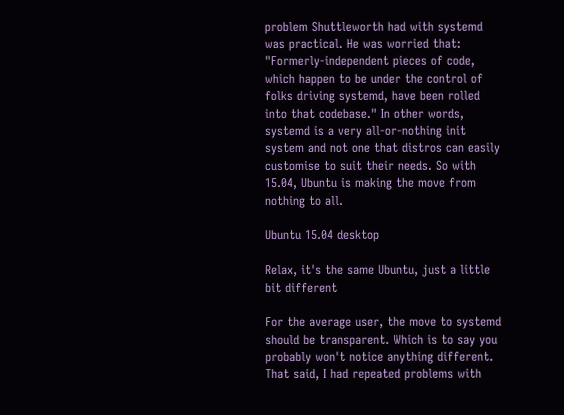problem Shuttleworth had with systemd was practical. He was worried that: "Formerly-independent pieces of code, which happen to be under the control of folks driving systemd, have been rolled into that codebase." In other words, systemd is a very all-or-nothing init system and not one that distros can easily customise to suit their needs. So with 15.04, Ubuntu is making the move from nothing to all.

Ubuntu 15.04 desktop

Relax, it's the same Ubuntu, just a little bit different

For the average user, the move to systemd should be transparent. Which is to say you probably won't notice anything different. That said, I had repeated problems with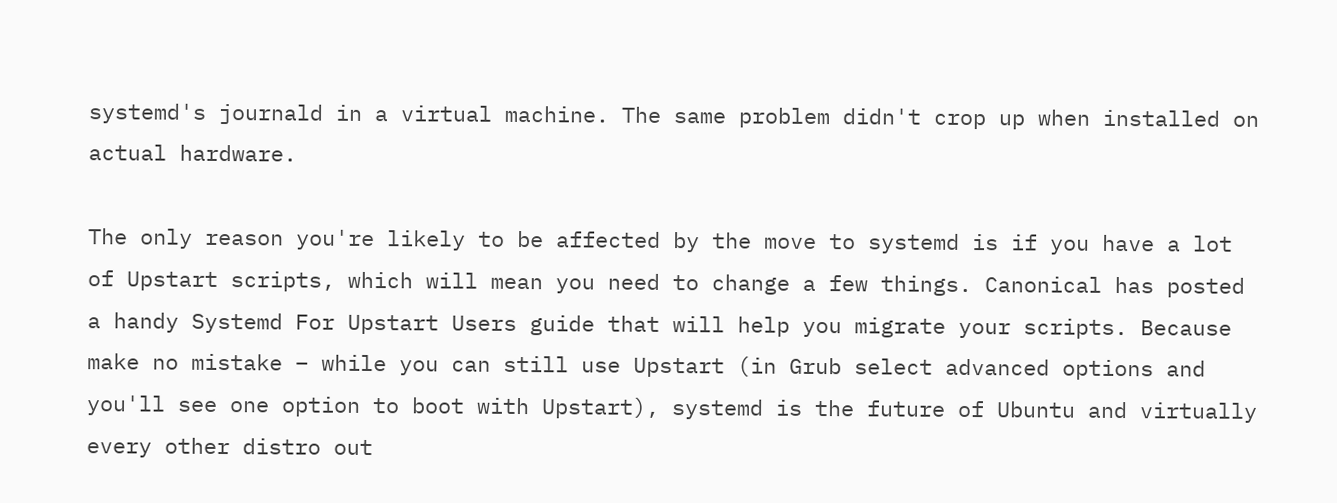systemd's journald in a virtual machine. The same problem didn't crop up when installed on actual hardware.

The only reason you're likely to be affected by the move to systemd is if you have a lot of Upstart scripts, which will mean you need to change a few things. Canonical has posted a handy Systemd For Upstart Users guide that will help you migrate your scripts. Because make no mistake – while you can still use Upstart (in Grub select advanced options and you'll see one option to boot with Upstart), systemd is the future of Ubuntu and virtually every other distro out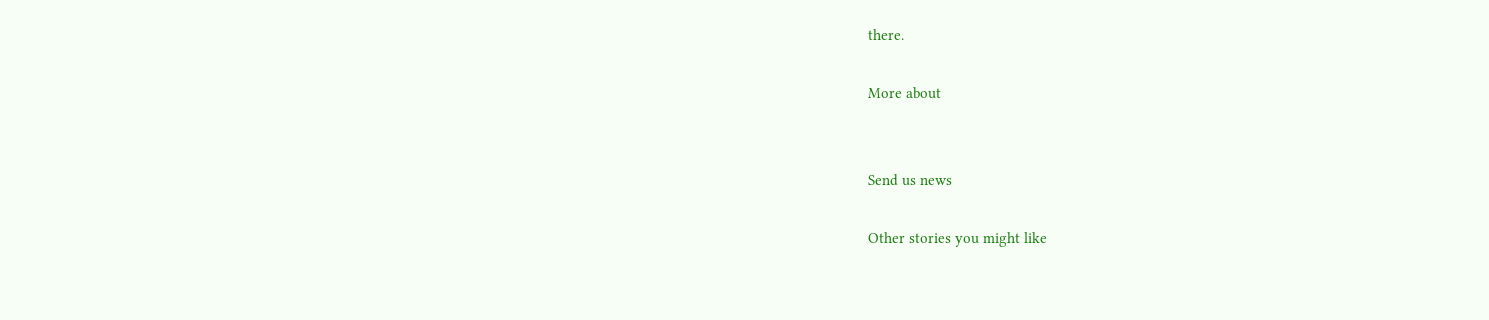there.

More about


Send us news

Other stories you might like